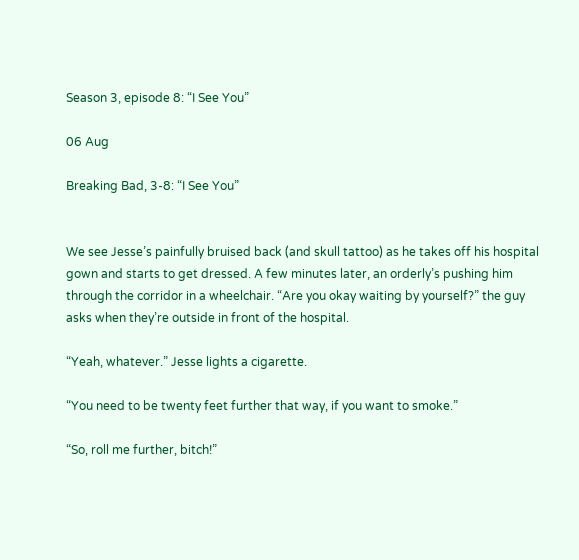Season 3, episode 8: “I See You”

06 Aug

Breaking Bad, 3-8: “I See You”


We see Jesse’s painfully bruised back (and skull tattoo) as he takes off his hospital gown and starts to get dressed. A few minutes later, an orderly’s pushing him through the corridor in a wheelchair. “Are you okay waiting by yourself?” the guy asks when they’re outside in front of the hospital.

“Yeah, whatever.” Jesse lights a cigarette.

“You need to be twenty feet further that way, if you want to smoke.”

“So, roll me further, bitch!”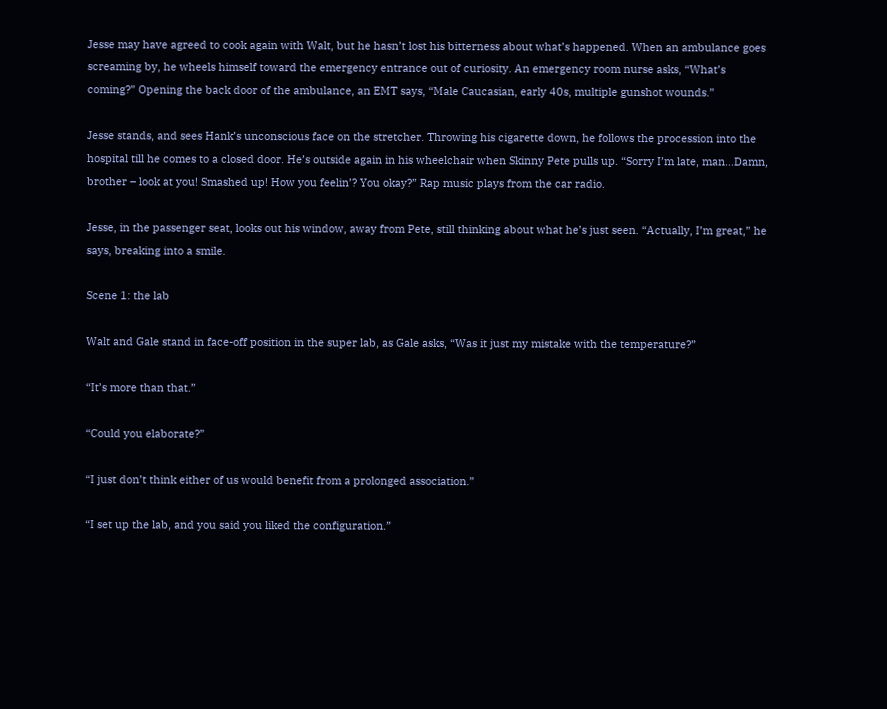Jesse may have agreed to cook again with Walt, but he hasn’t lost his bitterness about what’s happened. When an ambulance goes screaming by, he wheels himself toward the emergency entrance out of curiosity. An emergency room nurse asks, “What’s coming?” Opening the back door of the ambulance, an EMT says, “Male Caucasian, early 40s, multiple gunshot wounds.”

Jesse stands, and sees Hank’s unconscious face on the stretcher. Throwing his cigarette down, he follows the procession into the hospital till he comes to a closed door. He’s outside again in his wheelchair when Skinny Pete pulls up. “Sorry I’m late, man…Damn, brother – look at you! Smashed up! How you feelin’? You okay?” Rap music plays from the car radio.

Jesse, in the passenger seat, looks out his window, away from Pete, still thinking about what he’s just seen. “Actually, I’m great,” he says, breaking into a smile.

Scene 1: the lab

Walt and Gale stand in face-off position in the super lab, as Gale asks, “Was it just my mistake with the temperature?”

“It’s more than that.”

“Could you elaborate?”

“I just don’t think either of us would benefit from a prolonged association.”

“I set up the lab, and you said you liked the configuration.”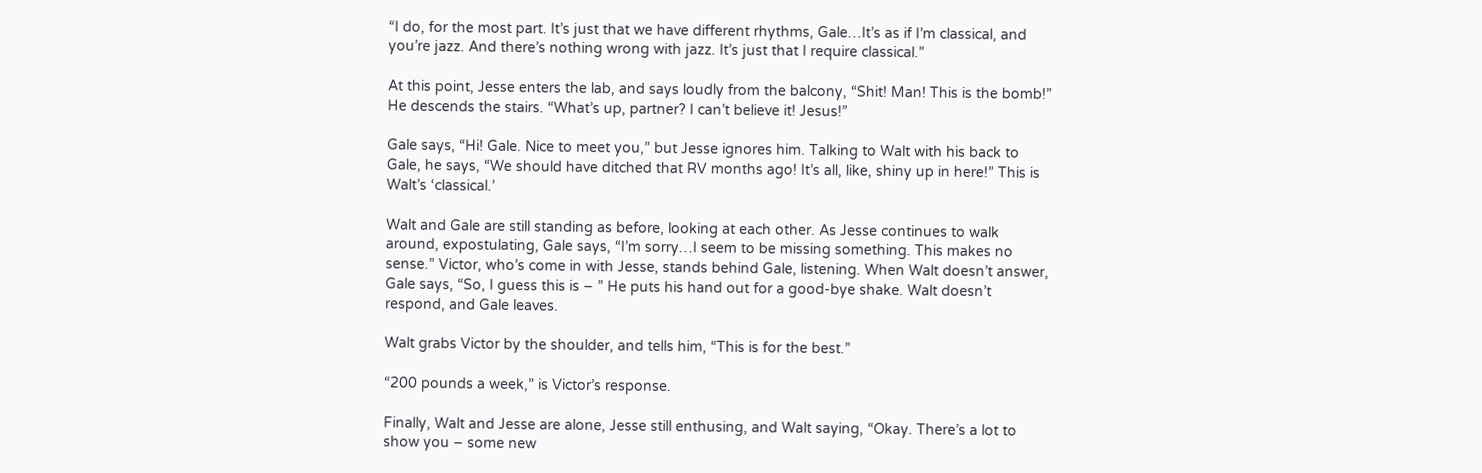“I do, for the most part. It’s just that we have different rhythms, Gale…It’s as if I’m classical, and you’re jazz. And there’s nothing wrong with jazz. It’s just that I require classical.”

At this point, Jesse enters the lab, and says loudly from the balcony, “Shit! Man! This is the bomb!” He descends the stairs. “What’s up, partner? I can’t believe it! Jesus!”

Gale says, “Hi! Gale. Nice to meet you,” but Jesse ignores him. Talking to Walt with his back to Gale, he says, “We should have ditched that RV months ago! It’s all, like, shiny up in here!” This is Walt’s ‘classical.’

Walt and Gale are still standing as before, looking at each other. As Jesse continues to walk around, expostulating, Gale says, “I’m sorry…I seem to be missing something. This makes no sense.” Victor, who’s come in with Jesse, stands behind Gale, listening. When Walt doesn’t answer, Gale says, “So, I guess this is – ” He puts his hand out for a good-bye shake. Walt doesn’t respond, and Gale leaves.

Walt grabs Victor by the shoulder, and tells him, “This is for the best.”

“200 pounds a week,” is Victor’s response.

Finally, Walt and Jesse are alone, Jesse still enthusing, and Walt saying, “Okay. There’s a lot to show you – some new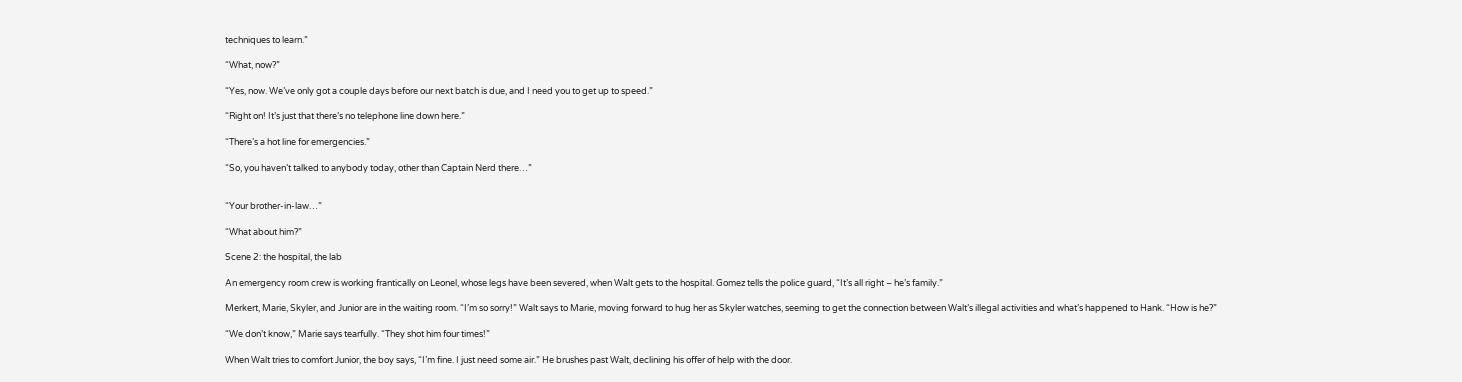techniques to learn.”

“What, now?”

“Yes, now. We’ve only got a couple days before our next batch is due, and I need you to get up to speed.”

“Right on! It’s just that there’s no telephone line down here.”

“There’s a hot line for emergencies.”

“So, you haven’t talked to anybody today, other than Captain Nerd there…”


“Your brother-in-law…”

“What about him?”

Scene 2: the hospital, the lab

An emergency room crew is working frantically on Leonel, whose legs have been severed, when Walt gets to the hospital. Gomez tells the police guard, “It’s all right – he’s family.”

Merkert, Marie, Skyler, and Junior are in the waiting room. “I’m so sorry!” Walt says to Marie, moving forward to hug her as Skyler watches, seeming to get the connection between Walt’s illegal activities and what’s happened to Hank. “How is he?”

“We don’t know,” Marie says tearfully. “They shot him four times!”

When Walt tries to comfort Junior, the boy says, “I’m fine. I just need some air.” He brushes past Walt, declining his offer of help with the door.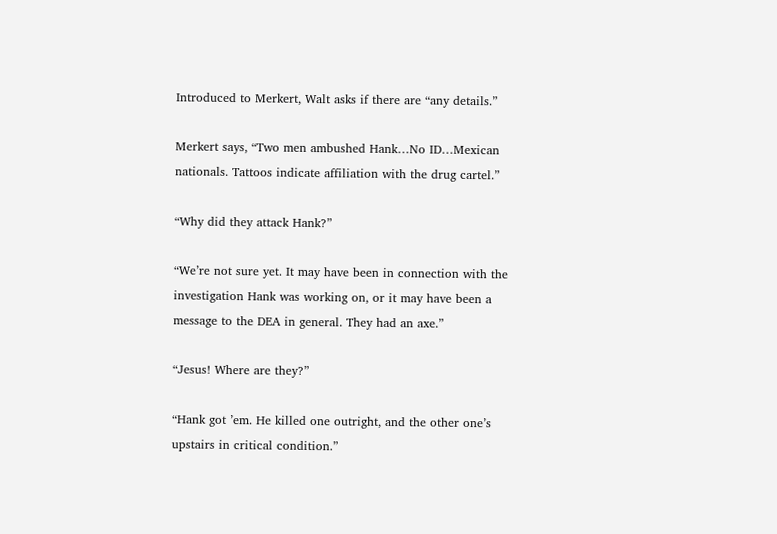Introduced to Merkert, Walt asks if there are “any details.”

Merkert says, “Two men ambushed Hank…No ID…Mexican nationals. Tattoos indicate affiliation with the drug cartel.”

“Why did they attack Hank?”

“We’re not sure yet. It may have been in connection with the investigation Hank was working on, or it may have been a message to the DEA in general. They had an axe.”

“Jesus! Where are they?”

“Hank got ’em. He killed one outright, and the other one’s upstairs in critical condition.”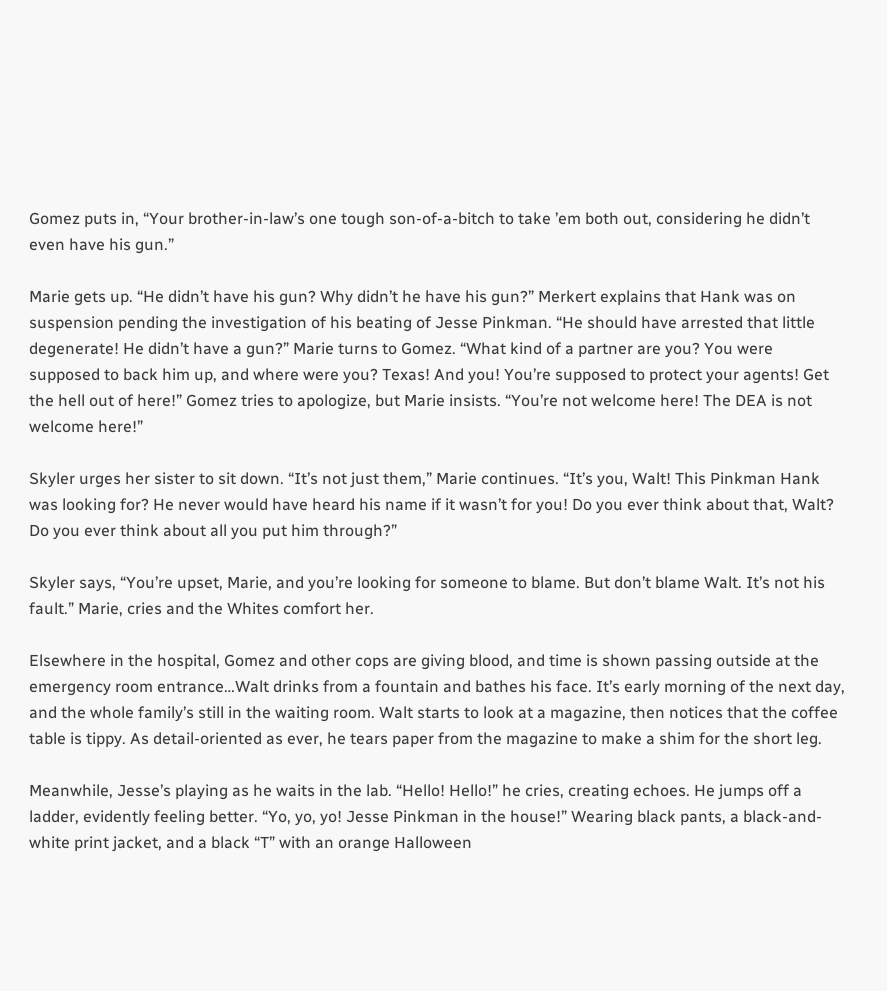Gomez puts in, “Your brother-in-law’s one tough son-of-a-bitch to take ’em both out, considering he didn’t even have his gun.”

Marie gets up. “He didn’t have his gun? Why didn’t he have his gun?” Merkert explains that Hank was on suspension pending the investigation of his beating of Jesse Pinkman. “He should have arrested that little degenerate! He didn’t have a gun?” Marie turns to Gomez. “What kind of a partner are you? You were supposed to back him up, and where were you? Texas! And you! You’re supposed to protect your agents! Get the hell out of here!” Gomez tries to apologize, but Marie insists. “You’re not welcome here! The DEA is not welcome here!”

Skyler urges her sister to sit down. “It’s not just them,” Marie continues. “It’s you, Walt! This Pinkman Hank was looking for? He never would have heard his name if it wasn’t for you! Do you ever think about that, Walt? Do you ever think about all you put him through?”

Skyler says, “You’re upset, Marie, and you’re looking for someone to blame. But don’t blame Walt. It’s not his fault.” Marie, cries and the Whites comfort her.

Elsewhere in the hospital, Gomez and other cops are giving blood, and time is shown passing outside at the emergency room entrance…Walt drinks from a fountain and bathes his face. It’s early morning of the next day, and the whole family’s still in the waiting room. Walt starts to look at a magazine, then notices that the coffee table is tippy. As detail-oriented as ever, he tears paper from the magazine to make a shim for the short leg.

Meanwhile, Jesse’s playing as he waits in the lab. “Hello! Hello!” he cries, creating echoes. He jumps off a ladder, evidently feeling better. “Yo, yo, yo! Jesse Pinkman in the house!” Wearing black pants, a black-and-white print jacket, and a black “T” with an orange Halloween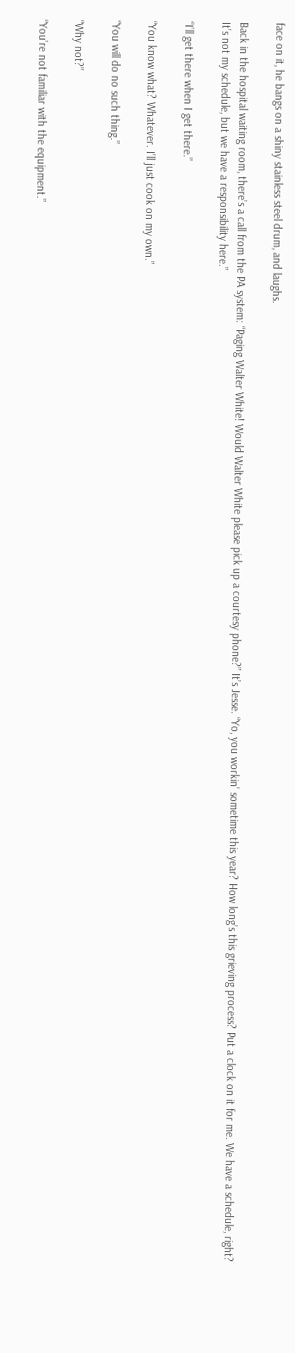face on it, he bangs on a shiny stainless steel drum, and laughs.

Back in the hospital waiting room, there’s a call from the PA system: “Paging Walter White! Would Walter White please pick up a courtesy phone?” It’s Jesse. “Yo, you workin’ sometime this year? How long’s this grieving process? Put a clock on it for me. We have a schedule, right? It’s not my schedule, but we have a responsibility here.”

“I’ll get there when I get there.”

“You know what? Whatever. I’ll just cook on my own.”

“You will do no such thing.”

“Why not?”

“You’re not familiar with the equipment.”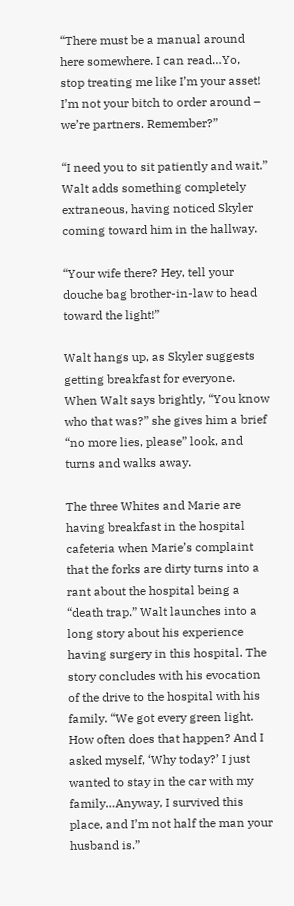“There must be a manual around here somewhere. I can read…Yo, stop treating me like I’m your asset! I’m not your bitch to order around – we’re partners. Remember?”

“I need you to sit patiently and wait.” Walt adds something completely extraneous, having noticed Skyler coming toward him in the hallway.

“Your wife there? Hey, tell your douche bag brother-in-law to head toward the light!”

Walt hangs up, as Skyler suggests getting breakfast for everyone. When Walt says brightly, “You know who that was?” she gives him a brief “no more lies, please” look, and turns and walks away.

The three Whites and Marie are having breakfast in the hospital cafeteria when Marie’s complaint that the forks are dirty turns into a rant about the hospital being a “death trap.” Walt launches into a long story about his experience having surgery in this hospital. The story concludes with his evocation of the drive to the hospital with his family. “We got every green light. How often does that happen? And I asked myself, ‘Why today?’ I just wanted to stay in the car with my family…Anyway, I survived this place, and I’m not half the man your husband is.”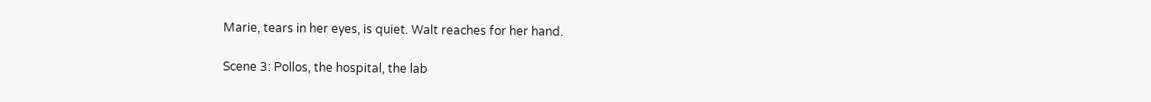Marie, tears in her eyes, is quiet. Walt reaches for her hand.

Scene 3: Pollos, the hospital, the lab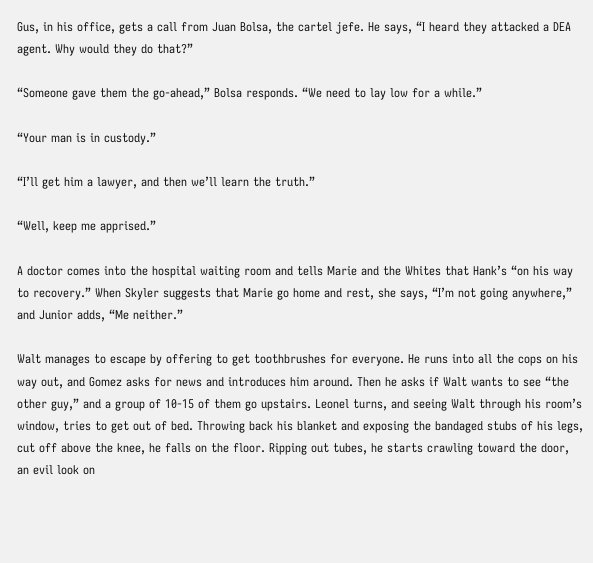Gus, in his office, gets a call from Juan Bolsa, the cartel jefe. He says, “I heard they attacked a DEA agent. Why would they do that?”

“Someone gave them the go-ahead,” Bolsa responds. “We need to lay low for a while.”

“Your man is in custody.”

“I’ll get him a lawyer, and then we’ll learn the truth.”

“Well, keep me apprised.”

A doctor comes into the hospital waiting room and tells Marie and the Whites that Hank’s “on his way to recovery.” When Skyler suggests that Marie go home and rest, she says, “I’m not going anywhere,” and Junior adds, “Me neither.”

Walt manages to escape by offering to get toothbrushes for everyone. He runs into all the cops on his way out, and Gomez asks for news and introduces him around. Then he asks if Walt wants to see “the other guy,” and a group of 10-15 of them go upstairs. Leonel turns, and seeing Walt through his room’s window, tries to get out of bed. Throwing back his blanket and exposing the bandaged stubs of his legs, cut off above the knee, he falls on the floor. Ripping out tubes, he starts crawling toward the door, an evil look on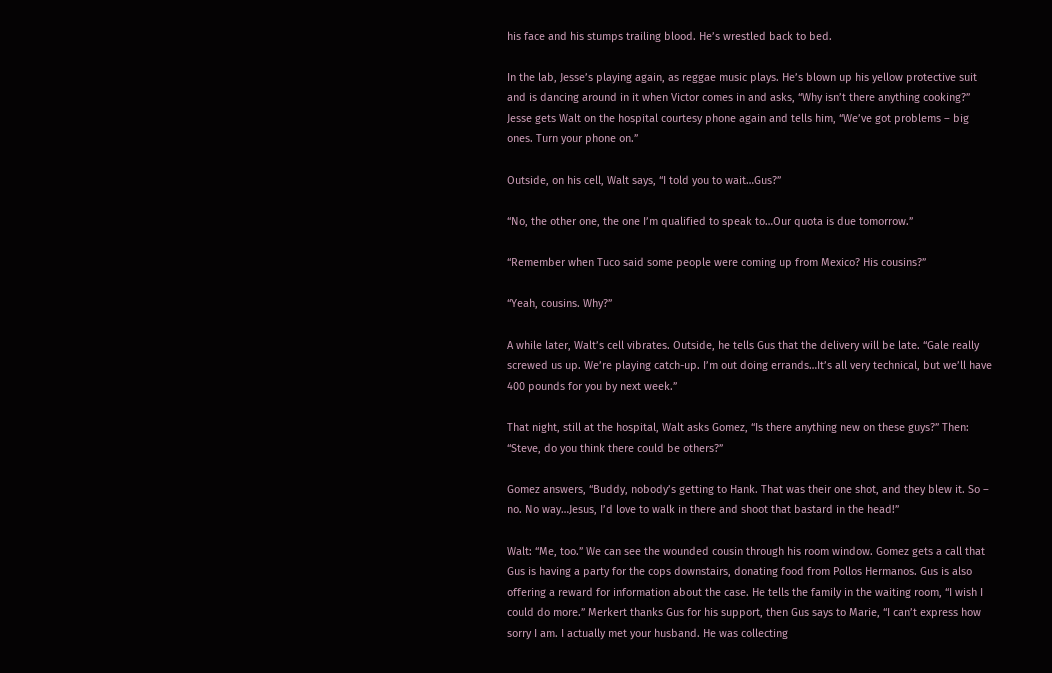his face and his stumps trailing blood. He’s wrestled back to bed.

In the lab, Jesse’s playing again, as reggae music plays. He’s blown up his yellow protective suit and is dancing around in it when Victor comes in and asks, “Why isn’t there anything cooking?” Jesse gets Walt on the hospital courtesy phone again and tells him, “We’ve got problems – big ones. Turn your phone on.”

Outside, on his cell, Walt says, “I told you to wait…Gus?”

“No, the other one, the one I’m qualified to speak to…Our quota is due tomorrow.”

“Remember when Tuco said some people were coming up from Mexico? His cousins?”

“Yeah, cousins. Why?”

A while later, Walt’s cell vibrates. Outside, he tells Gus that the delivery will be late. “Gale really screwed us up. We’re playing catch-up. I’m out doing errands…It’s all very technical, but we’ll have 400 pounds for you by next week.”

That night, still at the hospital, Walt asks Gomez, “Is there anything new on these guys?” Then: “Steve, do you think there could be others?”

Gomez answers, “Buddy, nobody’s getting to Hank. That was their one shot, and they blew it. So – no. No way…Jesus, I’d love to walk in there and shoot that bastard in the head!”

Walt: “Me, too.” We can see the wounded cousin through his room window. Gomez gets a call that Gus is having a party for the cops downstairs, donating food from Pollos Hermanos. Gus is also offering a reward for information about the case. He tells the family in the waiting room, “I wish I could do more.” Merkert thanks Gus for his support, then Gus says to Marie, “I can’t express how sorry I am. I actually met your husband. He was collecting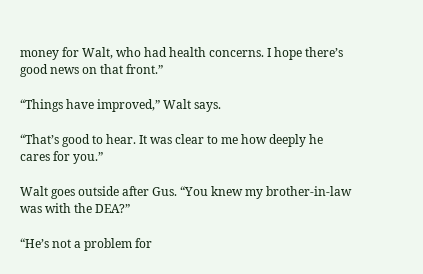money for Walt, who had health concerns. I hope there’s good news on that front.”

“Things have improved,” Walt says.

“That’s good to hear. It was clear to me how deeply he cares for you.”

Walt goes outside after Gus. “You knew my brother-in-law was with the DEA?”

“He’s not a problem for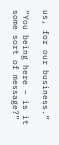us, for our business.”

“You being here – is it some sort of message?”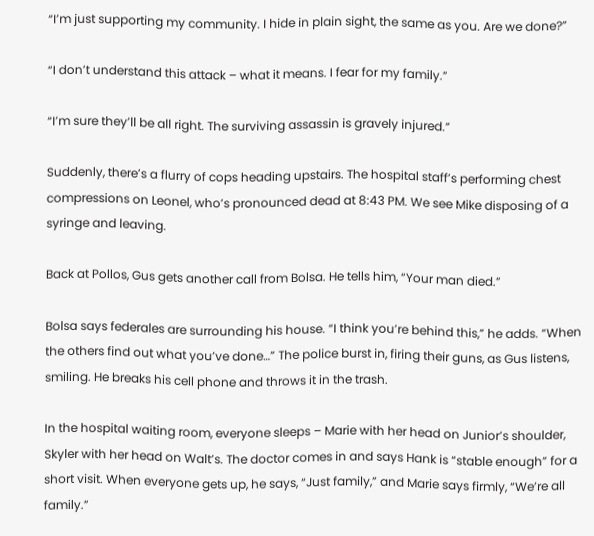“I’m just supporting my community. I hide in plain sight, the same as you. Are we done?”

“I don’t understand this attack – what it means. I fear for my family.”

“I’m sure they’ll be all right. The surviving assassin is gravely injured.”

Suddenly, there’s a flurry of cops heading upstairs. The hospital staff’s performing chest compressions on Leonel, who’s pronounced dead at 8:43 PM. We see Mike disposing of a syringe and leaving.

Back at Pollos, Gus gets another call from Bolsa. He tells him, “Your man died.”

Bolsa says federales are surrounding his house. “I think you’re behind this,” he adds. “When the others find out what you’ve done…” The police burst in, firing their guns, as Gus listens, smiling. He breaks his cell phone and throws it in the trash.

In the hospital waiting room, everyone sleeps – Marie with her head on Junior’s shoulder, Skyler with her head on Walt’s. The doctor comes in and says Hank is “stable enough” for a short visit. When everyone gets up, he says, “Just family,” and Marie says firmly, “We’re all family.”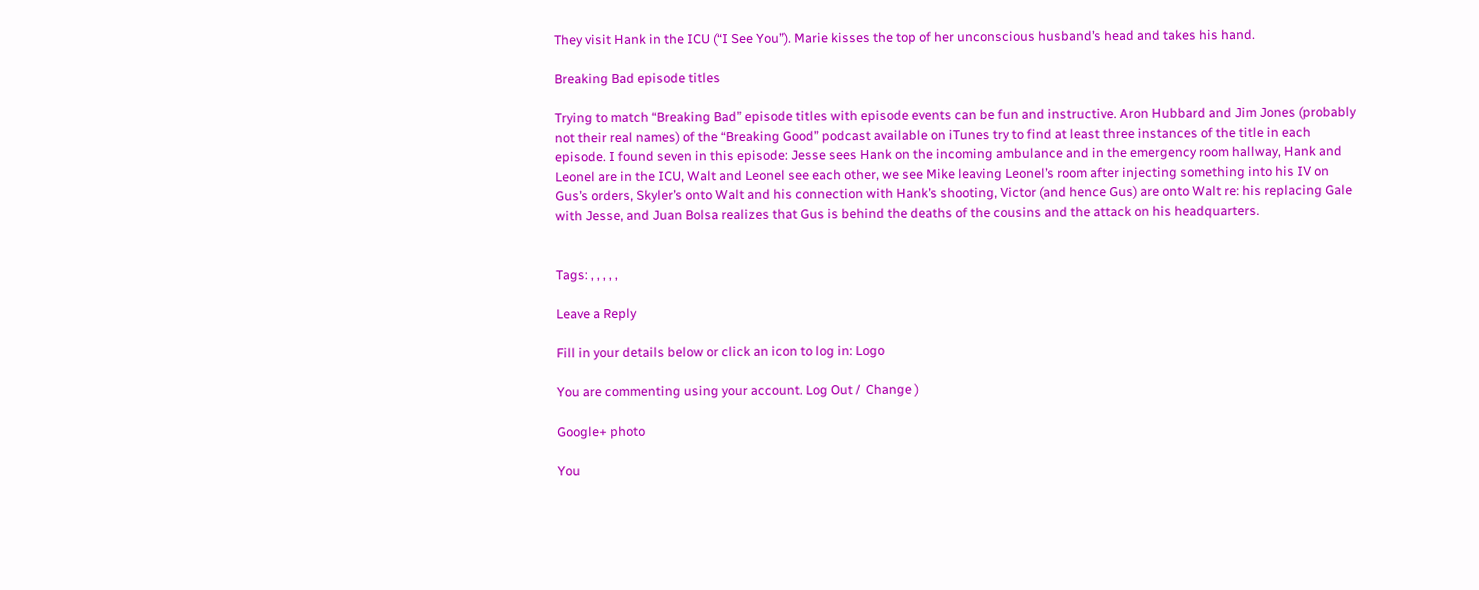They visit Hank in the ICU (“I See You”). Marie kisses the top of her unconscious husband’s head and takes his hand.

Breaking Bad episode titles

Trying to match “Breaking Bad” episode titles with episode events can be fun and instructive. Aron Hubbard and Jim Jones (probably not their real names) of the “Breaking Good” podcast available on iTunes try to find at least three instances of the title in each episode. I found seven in this episode: Jesse sees Hank on the incoming ambulance and in the emergency room hallway, Hank and Leonel are in the ICU, Walt and Leonel see each other, we see Mike leaving Leonel’s room after injecting something into his IV on Gus’s orders, Skyler’s onto Walt and his connection with Hank’s shooting, Victor (and hence Gus) are onto Walt re: his replacing Gale with Jesse, and Juan Bolsa realizes that Gus is behind the deaths of the cousins and the attack on his headquarters.


Tags: , , , , ,

Leave a Reply

Fill in your details below or click an icon to log in: Logo

You are commenting using your account. Log Out /  Change )

Google+ photo

You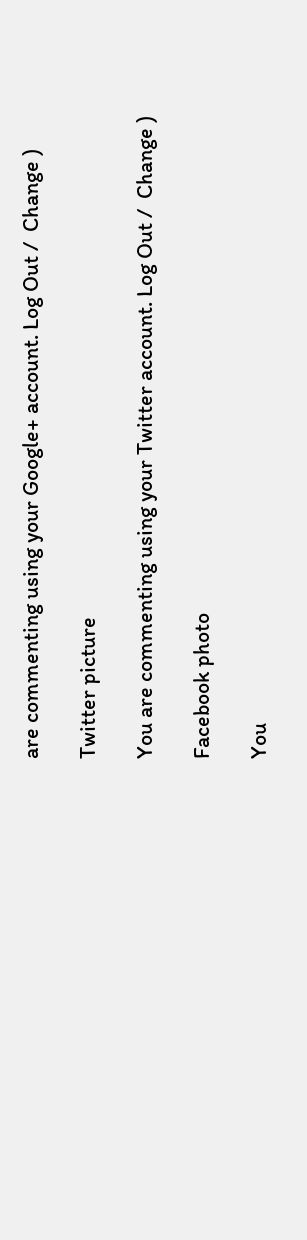are commenting using your Google+ account. Log Out /  Change )

Twitter picture

You are commenting using your Twitter account. Log Out /  Change )

Facebook photo

You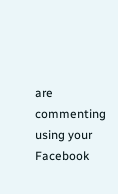are commenting using your Facebook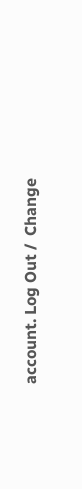account. Log Out /  Change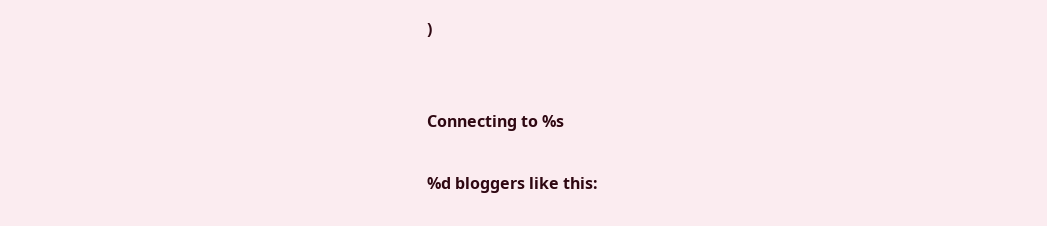)


Connecting to %s

%d bloggers like this: